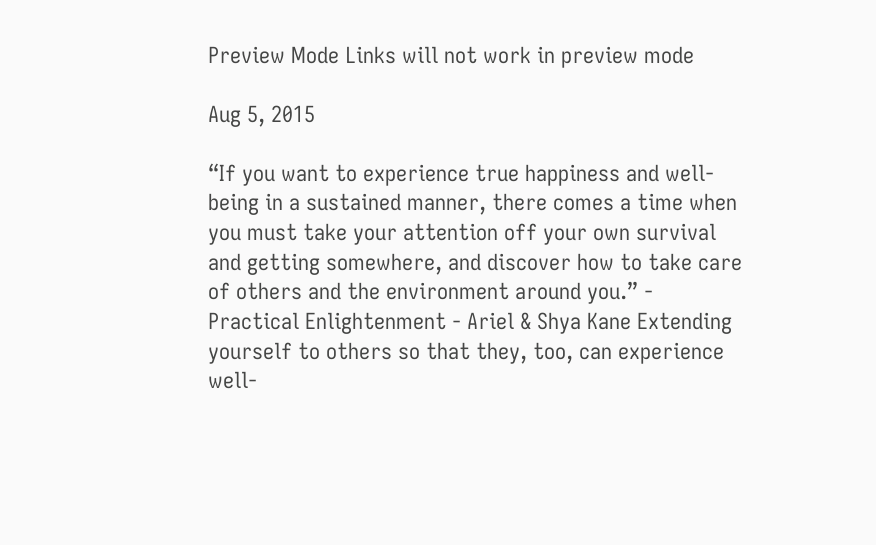Preview Mode Links will not work in preview mode

Aug 5, 2015

“If you want to experience true happiness and well-being in a sustained manner, there comes a time when you must take your attention off your own survival and getting somewhere, and discover how to take care of others and the environment around you.” - Practical Enlightenment - Ariel & Shya Kane Extending yourself to others so that they, too, can experience well-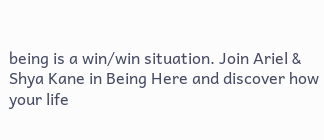being is a win/win situation. Join Ariel & Shya Kane in Being Here and discover how your life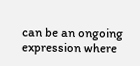can be an ongoing expression where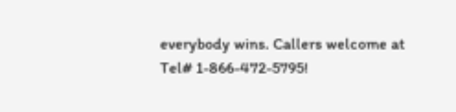everybody wins. Callers welcome at Tel# 1-866-472-5795!